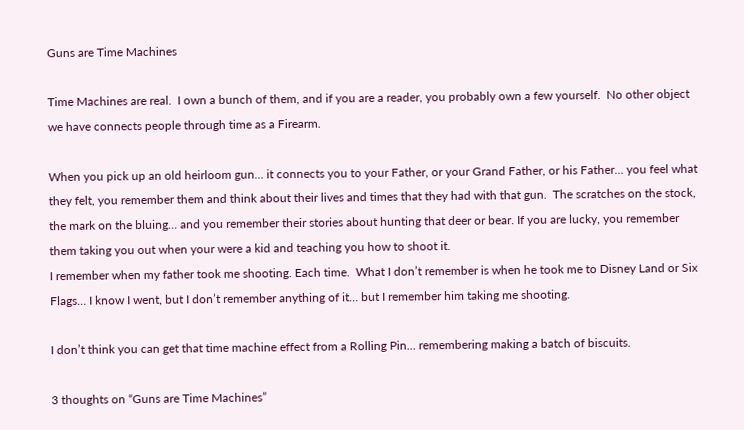Guns are Time Machines

Time Machines are real.  I own a bunch of them, and if you are a reader, you probably own a few yourself.  No other object we have connects people through time as a Firearm.

When you pick up an old heirloom gun… it connects you to your Father, or your Grand Father, or his Father… you feel what they felt, you remember them and think about their lives and times that they had with that gun.  The scratches on the stock, the mark on the bluing… and you remember their stories about hunting that deer or bear. If you are lucky, you remember them taking you out when your were a kid and teaching you how to shoot it.
I remember when my father took me shooting. Each time.  What I don’t remember is when he took me to Disney Land or Six Flags… I know I went, but I don’t remember anything of it… but I remember him taking me shooting.

I don’t think you can get that time machine effect from a Rolling Pin… remembering making a batch of biscuits.

3 thoughts on “Guns are Time Machines”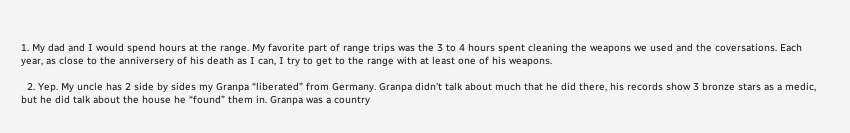1. My dad and I would spend hours at the range. My favorite part of range trips was the 3 to 4 hours spent cleaning the weapons we used and the coversations. Each year, as close to the anniversery of his death as I can, I try to get to the range with at least one of his weapons.

  2. Yep. My uncle has 2 side by sides my Granpa “liberated” from Germany. Granpa didn’t talk about much that he did there, his records show 3 bronze stars as a medic, but he did talk about the house he “found” them in. Granpa was a country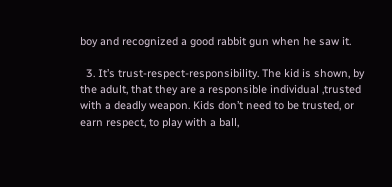boy and recognized a good rabbit gun when he saw it.

  3. It’s trust-respect-responsibility. The kid is shown, by the adult, that they are a responsible individual ,trusted with a deadly weapon. Kids don’t need to be trusted, or earn respect, to play with a ball,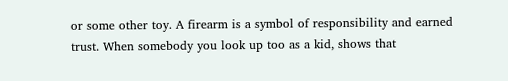or some other toy. A firearm is a symbol of responsibility and earned trust. When somebody you look up too as a kid, shows that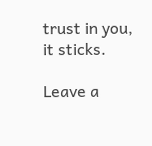trust in you, it sticks.

Leave a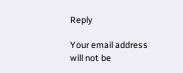Reply

Your email address will not be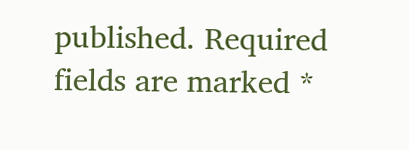published. Required fields are marked *